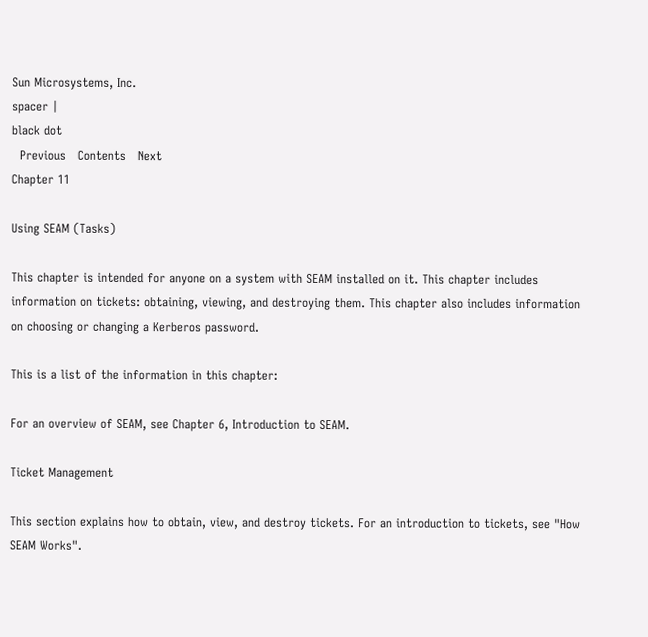Sun Microsystems, Inc.
spacer |
black dot
  Previous   Contents   Next
Chapter 11

Using SEAM (Tasks)

This chapter is intended for anyone on a system with SEAM installed on it. This chapter includes information on tickets: obtaining, viewing, and destroying them. This chapter also includes information on choosing or changing a Kerberos password.

This is a list of the information in this chapter:

For an overview of SEAM, see Chapter 6, Introduction to SEAM.

Ticket Management

This section explains how to obtain, view, and destroy tickets. For an introduction to tickets, see "How SEAM Works".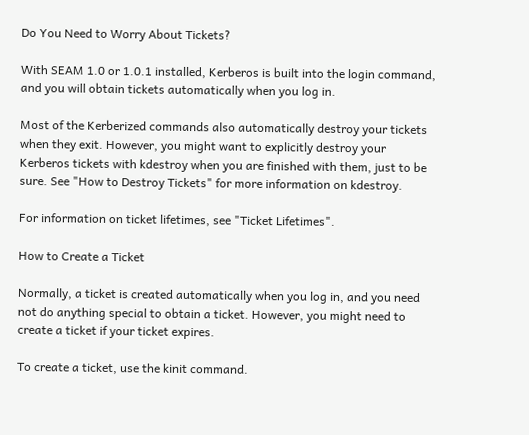Do You Need to Worry About Tickets?

With SEAM 1.0 or 1.0.1 installed, Kerberos is built into the login command, and you will obtain tickets automatically when you log in.

Most of the Kerberized commands also automatically destroy your tickets when they exit. However, you might want to explicitly destroy your Kerberos tickets with kdestroy when you are finished with them, just to be sure. See "How to Destroy Tickets" for more information on kdestroy.

For information on ticket lifetimes, see "Ticket Lifetimes".

How to Create a Ticket

Normally, a ticket is created automatically when you log in, and you need not do anything special to obtain a ticket. However, you might need to create a ticket if your ticket expires.

To create a ticket, use the kinit command.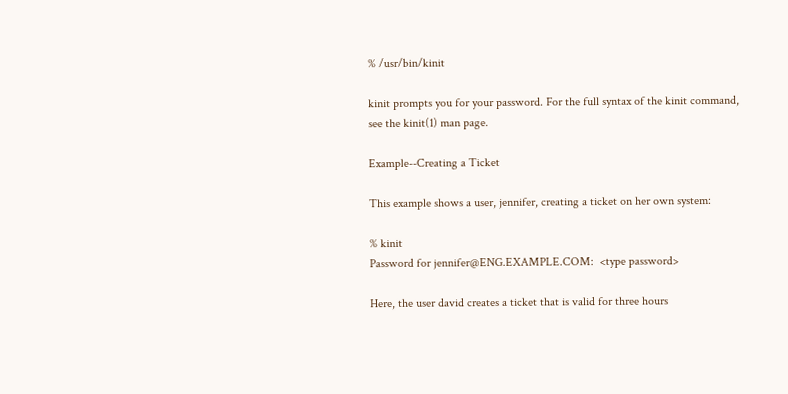% /usr/bin/kinit

kinit prompts you for your password. For the full syntax of the kinit command, see the kinit(1) man page.

Example--Creating a Ticket

This example shows a user, jennifer, creating a ticket on her own system:

% kinit
Password for jennifer@ENG.EXAMPLE.COM:  <type password>

Here, the user david creates a ticket that is valid for three hours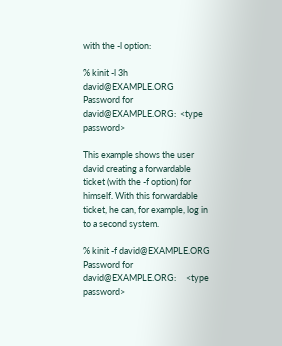with the -l option:

% kinit -l 3h david@EXAMPLE.ORG
Password for david@EXAMPLE.ORG:  <type password>

This example shows the user david creating a forwardable ticket (with the -f option) for himself. With this forwardable ticket, he can, for example, log in to a second system.

% kinit -f david@EXAMPLE.ORG
Password for david@EXAMPLE.ORG:     <type password>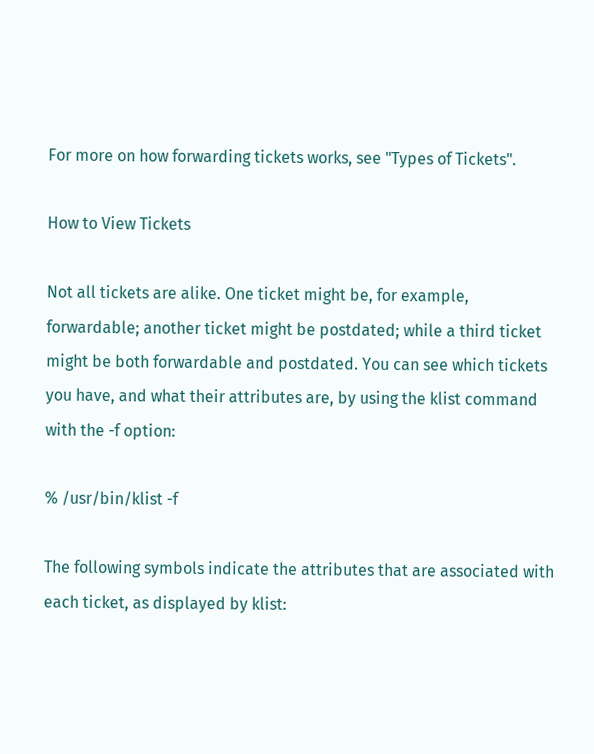For more on how forwarding tickets works, see "Types of Tickets".

How to View Tickets

Not all tickets are alike. One ticket might be, for example, forwardable; another ticket might be postdated; while a third ticket might be both forwardable and postdated. You can see which tickets you have, and what their attributes are, by using the klist command with the -f option:

% /usr/bin/klist -f

The following symbols indicate the attributes that are associated with each ticket, as displayed by klist: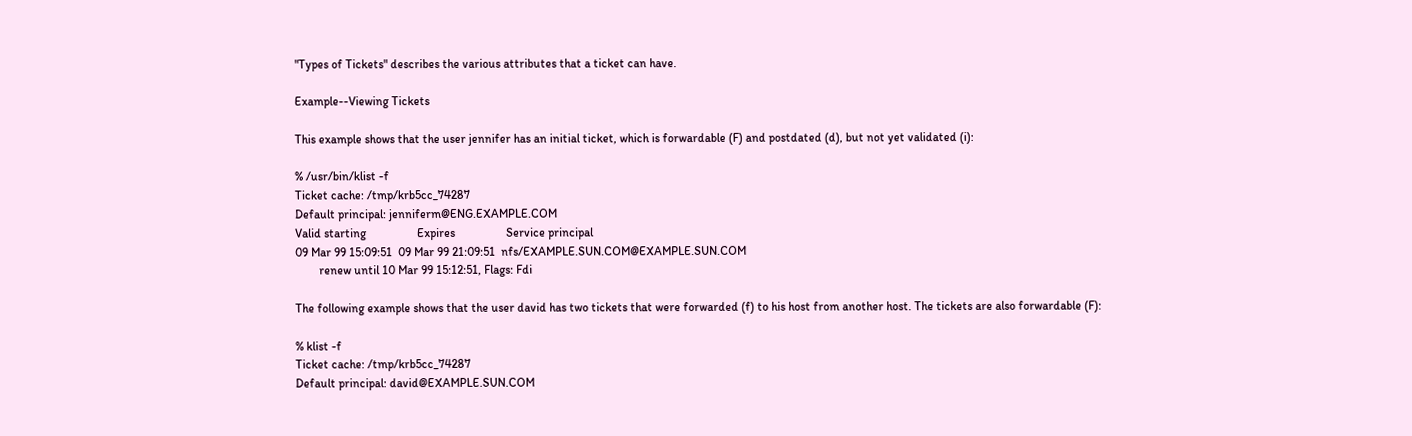"Types of Tickets" describes the various attributes that a ticket can have.

Example--Viewing Tickets

This example shows that the user jennifer has an initial ticket, which is forwardable (F) and postdated (d), but not yet validated (i):

% /usr/bin/klist -f
Ticket cache: /tmp/krb5cc_74287
Default principal: jenniferm@ENG.EXAMPLE.COM
Valid starting                 Expires                 Service principal
09 Mar 99 15:09:51  09 Mar 99 21:09:51  nfs/EXAMPLE.SUN.COM@EXAMPLE.SUN.COM
        renew until 10 Mar 99 15:12:51, Flags: Fdi

The following example shows that the user david has two tickets that were forwarded (f) to his host from another host. The tickets are also forwardable (F):

% klist -f
Ticket cache: /tmp/krb5cc_74287
Default principal: david@EXAMPLE.SUN.COM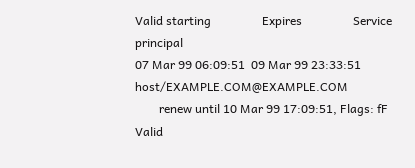Valid starting                 Expires                 Service principal
07 Mar 99 06:09:51  09 Mar 99 23:33:51  host/EXAMPLE.COM@EXAMPLE.COM
        renew until 10 Mar 99 17:09:51, Flags: fF
Valid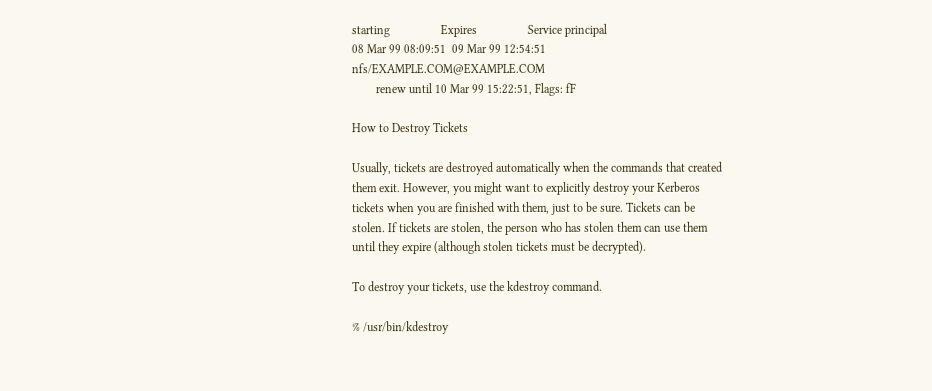starting                 Expires                 Service principal
08 Mar 99 08:09:51  09 Mar 99 12:54:51  nfs/EXAMPLE.COM@EXAMPLE.COM
        renew until 10 Mar 99 15:22:51, Flags: fF

How to Destroy Tickets

Usually, tickets are destroyed automatically when the commands that created them exit. However, you might want to explicitly destroy your Kerberos tickets when you are finished with them, just to be sure. Tickets can be stolen. If tickets are stolen, the person who has stolen them can use them until they expire (although stolen tickets must be decrypted).

To destroy your tickets, use the kdestroy command.

% /usr/bin/kdestroy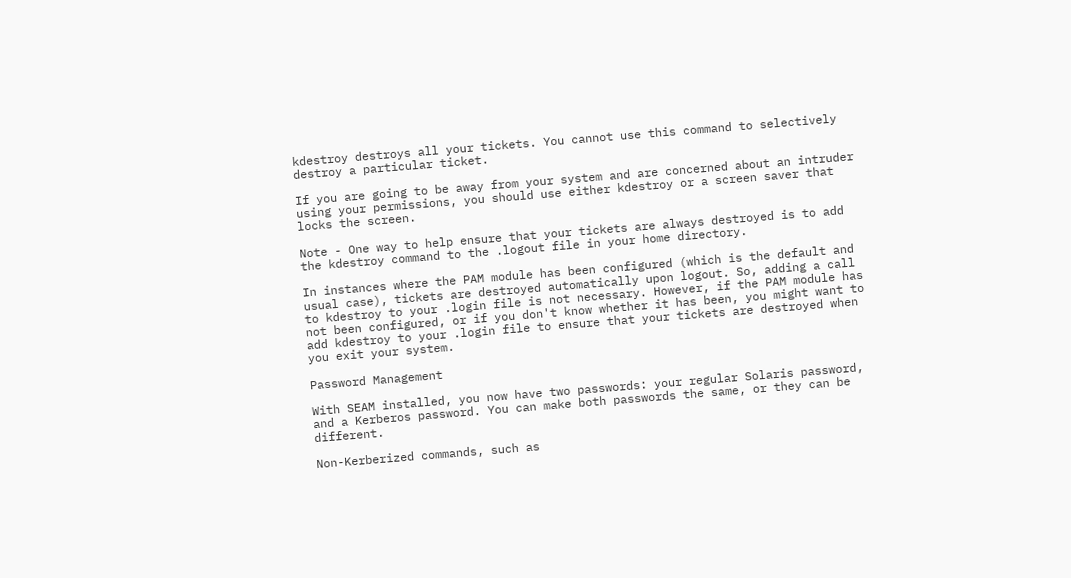kdestroy destroys all your tickets. You cannot use this command to selectively destroy a particular ticket.

If you are going to be away from your system and are concerned about an intruder using your permissions, you should use either kdestroy or a screen saver that locks the screen.

Note - One way to help ensure that your tickets are always destroyed is to add the kdestroy command to the .logout file in your home directory.

In instances where the PAM module has been configured (which is the default and usual case), tickets are destroyed automatically upon logout. So, adding a call to kdestroy to your .login file is not necessary. However, if the PAM module has not been configured, or if you don't know whether it has been, you might want to add kdestroy to your .login file to ensure that your tickets are destroyed when you exit your system.

Password Management

With SEAM installed, you now have two passwords: your regular Solaris password, and a Kerberos password. You can make both passwords the same, or they can be different.

Non-Kerberized commands, such as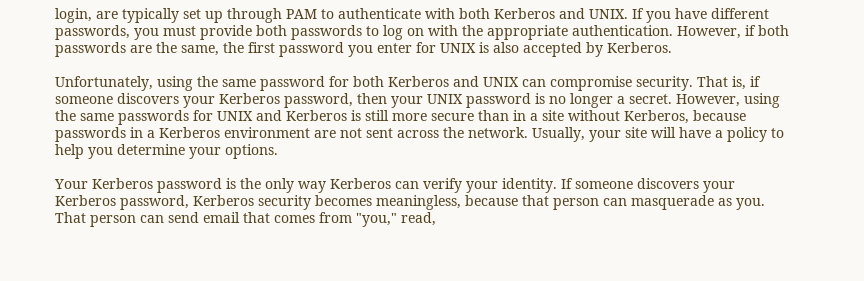login, are typically set up through PAM to authenticate with both Kerberos and UNIX. If you have different passwords, you must provide both passwords to log on with the appropriate authentication. However, if both passwords are the same, the first password you enter for UNIX is also accepted by Kerberos.

Unfortunately, using the same password for both Kerberos and UNIX can compromise security. That is, if someone discovers your Kerberos password, then your UNIX password is no longer a secret. However, using the same passwords for UNIX and Kerberos is still more secure than in a site without Kerberos, because passwords in a Kerberos environment are not sent across the network. Usually, your site will have a policy to help you determine your options.

Your Kerberos password is the only way Kerberos can verify your identity. If someone discovers your Kerberos password, Kerberos security becomes meaningless, because that person can masquerade as you. That person can send email that comes from "you," read,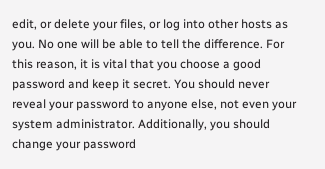edit, or delete your files, or log into other hosts as you. No one will be able to tell the difference. For this reason, it is vital that you choose a good password and keep it secret. You should never reveal your password to anyone else, not even your system administrator. Additionally, you should change your password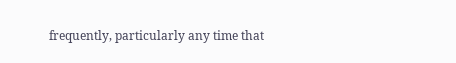frequently, particularly any time that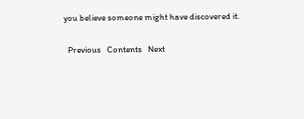you believe someone might have discovered it.

  Previous   Contents   Next